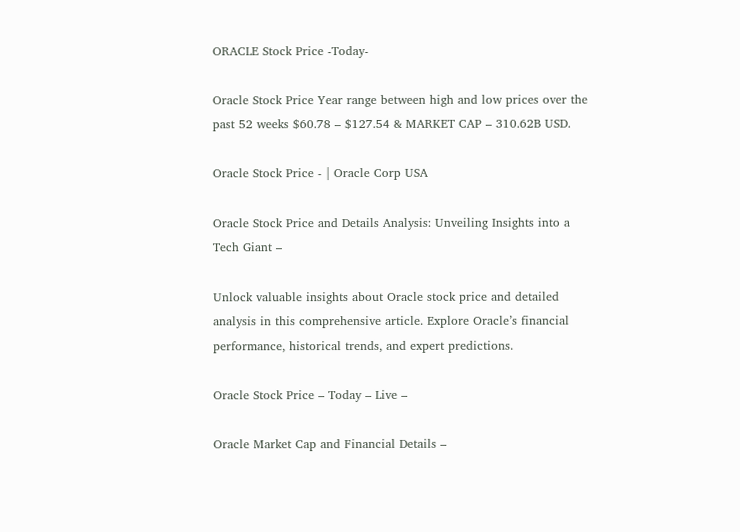ORACLE Stock Price -Today-

Oracle Stock Price Year range between high and low prices over the past 52 weeks $60.78 – $127.54 & MARKET CAP – 310.62B USD.

Oracle Stock Price - | Oracle Corp USA

Oracle Stock Price and Details Analysis: Unveiling Insights into a Tech Giant –

Unlock valuable insights about Oracle stock price and detailed analysis in this comprehensive article. Explore Oracle’s financial performance, historical trends, and expert predictions.

Oracle Stock Price – Today – Live –

Oracle Market Cap and Financial Details –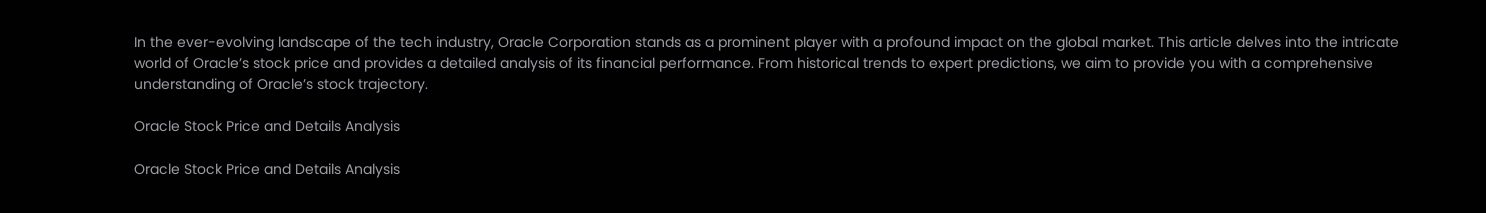In the ever-evolving landscape of the tech industry, Oracle Corporation stands as a prominent player with a profound impact on the global market. This article delves into the intricate world of Oracle’s stock price and provides a detailed analysis of its financial performance. From historical trends to expert predictions, we aim to provide you with a comprehensive understanding of Oracle’s stock trajectory.

Oracle Stock Price and Details Analysis

Oracle Stock Price and Details Analysis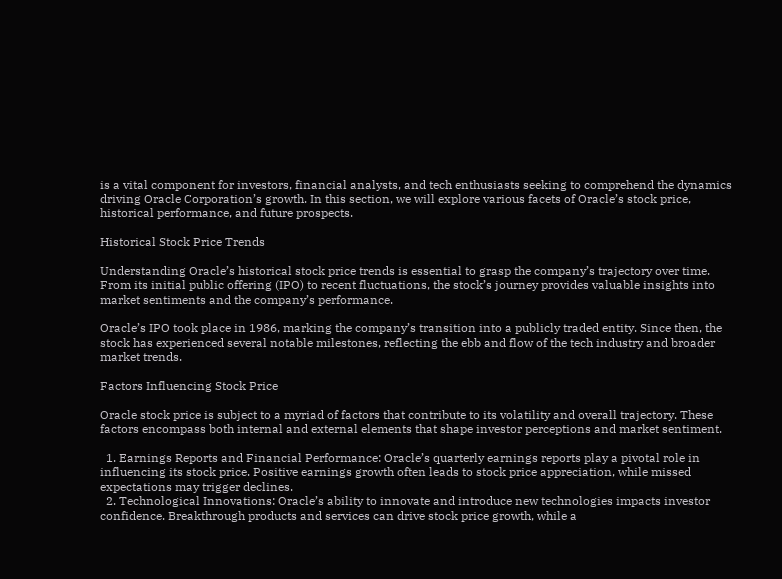is a vital component for investors, financial analysts, and tech enthusiasts seeking to comprehend the dynamics driving Oracle Corporation’s growth. In this section, we will explore various facets of Oracle’s stock price, historical performance, and future prospects.

Historical Stock Price Trends

Understanding Oracle’s historical stock price trends is essential to grasp the company’s trajectory over time. From its initial public offering (IPO) to recent fluctuations, the stock’s journey provides valuable insights into market sentiments and the company’s performance.

Oracle’s IPO took place in 1986, marking the company’s transition into a publicly traded entity. Since then, the stock has experienced several notable milestones, reflecting the ebb and flow of the tech industry and broader market trends.

Factors Influencing Stock Price

Oracle stock price is subject to a myriad of factors that contribute to its volatility and overall trajectory. These factors encompass both internal and external elements that shape investor perceptions and market sentiment.

  1. Earnings Reports and Financial Performance: Oracle’s quarterly earnings reports play a pivotal role in influencing its stock price. Positive earnings growth often leads to stock price appreciation, while missed expectations may trigger declines.
  2. Technological Innovations: Oracle’s ability to innovate and introduce new technologies impacts investor confidence. Breakthrough products and services can drive stock price growth, while a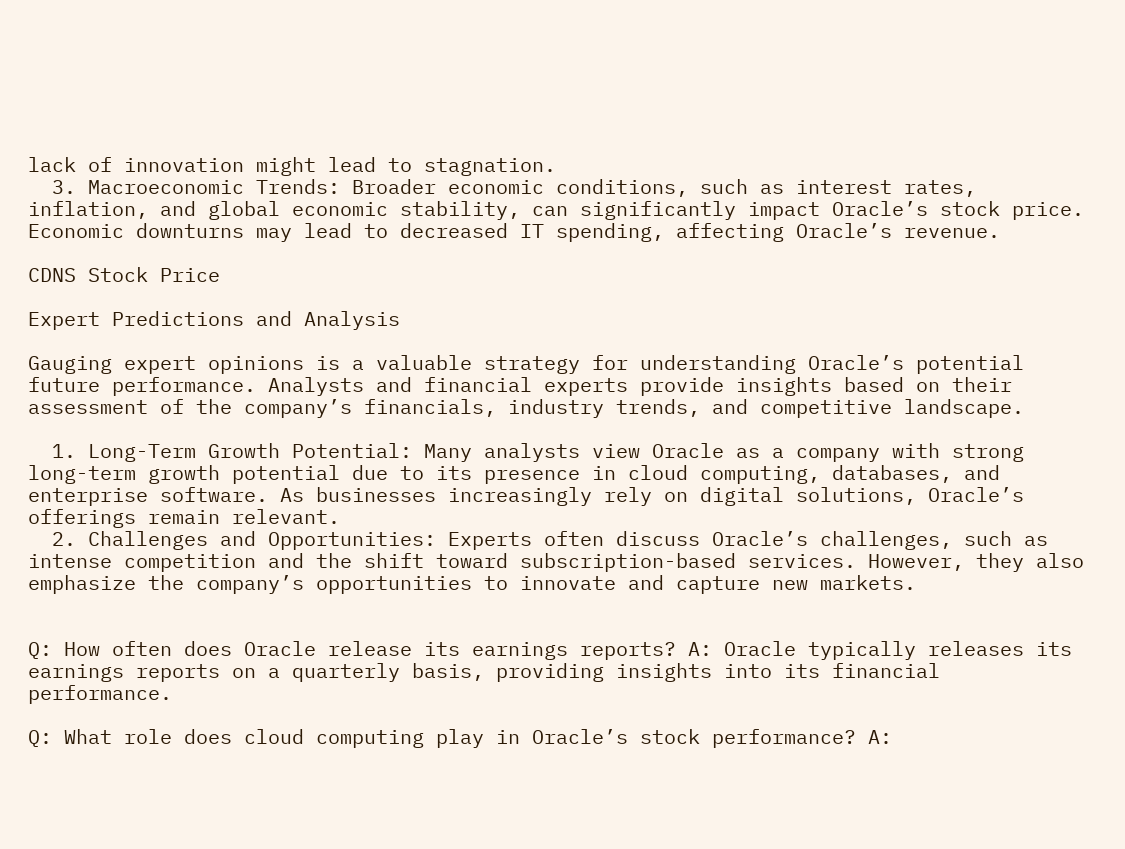lack of innovation might lead to stagnation.
  3. Macroeconomic Trends: Broader economic conditions, such as interest rates, inflation, and global economic stability, can significantly impact Oracle’s stock price. Economic downturns may lead to decreased IT spending, affecting Oracle’s revenue.

CDNS Stock Price

Expert Predictions and Analysis

Gauging expert opinions is a valuable strategy for understanding Oracle’s potential future performance. Analysts and financial experts provide insights based on their assessment of the company’s financials, industry trends, and competitive landscape.

  1. Long-Term Growth Potential: Many analysts view Oracle as a company with strong long-term growth potential due to its presence in cloud computing, databases, and enterprise software. As businesses increasingly rely on digital solutions, Oracle’s offerings remain relevant.
  2. Challenges and Opportunities: Experts often discuss Oracle’s challenges, such as intense competition and the shift toward subscription-based services. However, they also emphasize the company’s opportunities to innovate and capture new markets.


Q: How often does Oracle release its earnings reports? A: Oracle typically releases its earnings reports on a quarterly basis, providing insights into its financial performance.

Q: What role does cloud computing play in Oracle’s stock performance? A: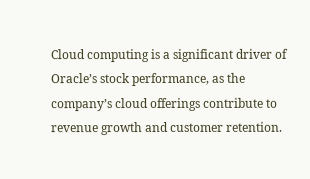Cloud computing is a significant driver of Oracle’s stock performance, as the company’s cloud offerings contribute to revenue growth and customer retention.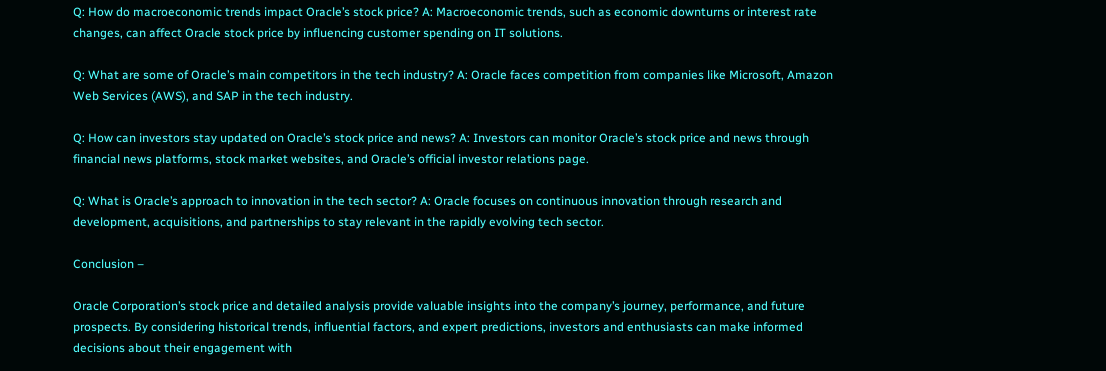Q: How do macroeconomic trends impact Oracle’s stock price? A: Macroeconomic trends, such as economic downturns or interest rate changes, can affect Oracle stock price by influencing customer spending on IT solutions.

Q: What are some of Oracle’s main competitors in the tech industry? A: Oracle faces competition from companies like Microsoft, Amazon Web Services (AWS), and SAP in the tech industry.

Q: How can investors stay updated on Oracle’s stock price and news? A: Investors can monitor Oracle’s stock price and news through financial news platforms, stock market websites, and Oracle’s official investor relations page.

Q: What is Oracle’s approach to innovation in the tech sector? A: Oracle focuses on continuous innovation through research and development, acquisitions, and partnerships to stay relevant in the rapidly evolving tech sector.

Conclusion –

Oracle Corporation’s stock price and detailed analysis provide valuable insights into the company’s journey, performance, and future prospects. By considering historical trends, influential factors, and expert predictions, investors and enthusiasts can make informed decisions about their engagement with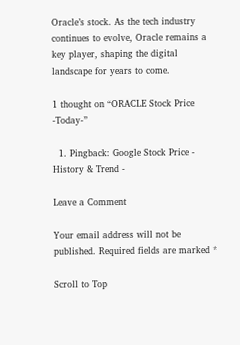Oracle’s stock. As the tech industry continues to evolve, Oracle remains a key player, shaping the digital landscape for years to come.

1 thought on “ORACLE Stock Price -Today-”

  1. Pingback: Google Stock Price - History & Trend -

Leave a Comment

Your email address will not be published. Required fields are marked *

Scroll to Top